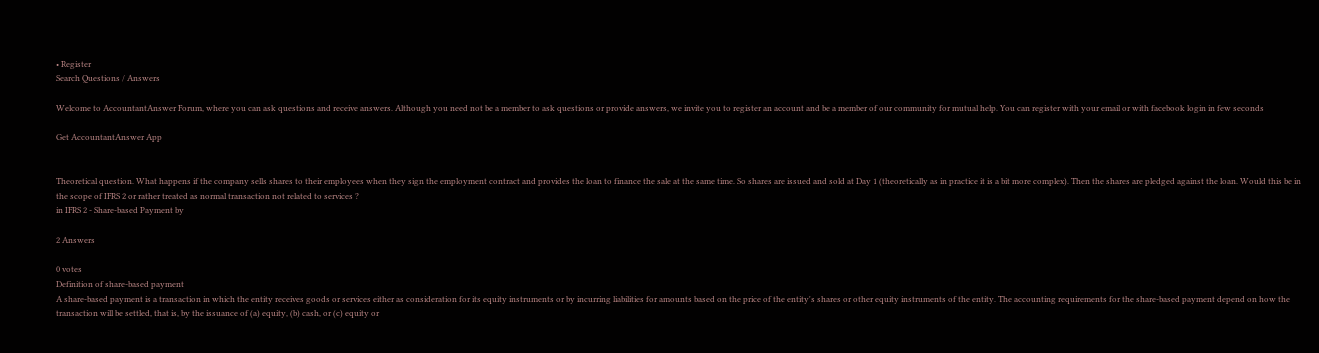• Register
Search Questions / Answers

Welcome to AccountantAnswer Forum, where you can ask questions and receive answers. Although you need not be a member to ask questions or provide answers, we invite you to register an account and be a member of our community for mutual help. You can register with your email or with facebook login in few seconds

Get AccountantAnswer App


Theoretical question. What happens if the company sells shares to their employees when they sign the employment contract and provides the loan to finance the sale at the same time. So shares are issued and sold at Day 1 (theoretically as in practice it is a bit more complex). Then the shares are pledged against the loan. Would this be in the scope of IFRS 2 or rather treated as normal transaction not related to services ?
in IFRS 2 - Share-based Payment by

2 Answers

0 votes
Definition of share-based payment
A share-based payment is a transaction in which the entity receives goods or services either as consideration for its equity instruments or by incurring liabilities for amounts based on the price of the entity's shares or other equity instruments of the entity. The accounting requirements for the share-based payment depend on how the transaction will be settled, that is, by the issuance of (a) equity, (b) cash, or (c) equity or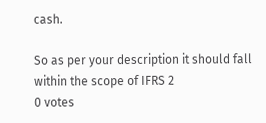cash.

So as per your description it should fall within the scope of IFRS 2
0 votes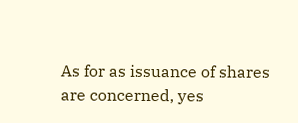As for as issuance of shares are concerned, yes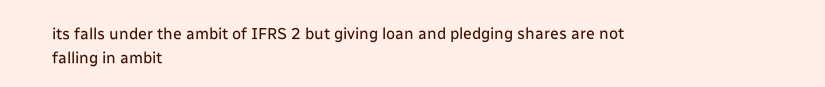its falls under the ambit of IFRS 2 but giving loan and pledging shares are not falling in ambit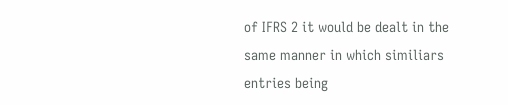of IFRS 2 it would be dealt in the same manner in which similiars entries being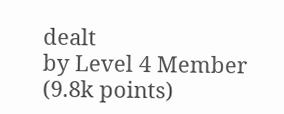dealt
by Level 4 Member (9.8k points)